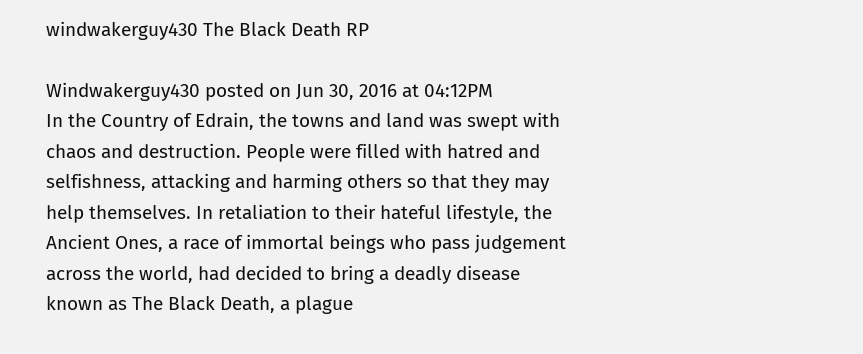windwakerguy430 The Black Death RP

Windwakerguy430 posted on Jun 30, 2016 at 04:12PM
In the Country of Edrain, the towns and land was swept with chaos and destruction. People were filled with hatred and selfishness, attacking and harming others so that they may help themselves. In retaliation to their hateful lifestyle, the Ancient Ones, a race of immortal beings who pass judgement across the world, had decided to bring a deadly disease known as The Black Death, a plague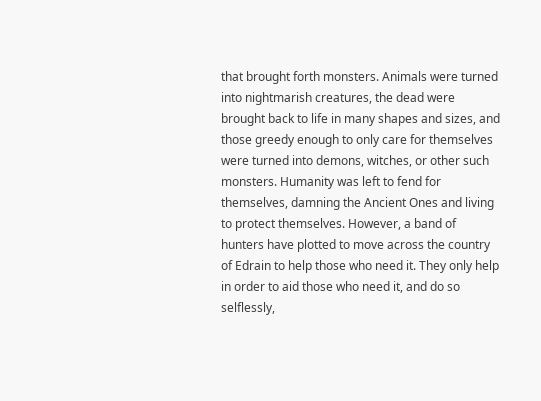that brought forth monsters. Animals were turned into nightmarish creatures, the dead were brought back to life in many shapes and sizes, and those greedy enough to only care for themselves were turned into demons, witches, or other such monsters. Humanity was left to fend for themselves, damning the Ancient Ones and living to protect themselves. However, a band of hunters have plotted to move across the country of Edrain to help those who need it. They only help in order to aid those who need it, and do so selflessly,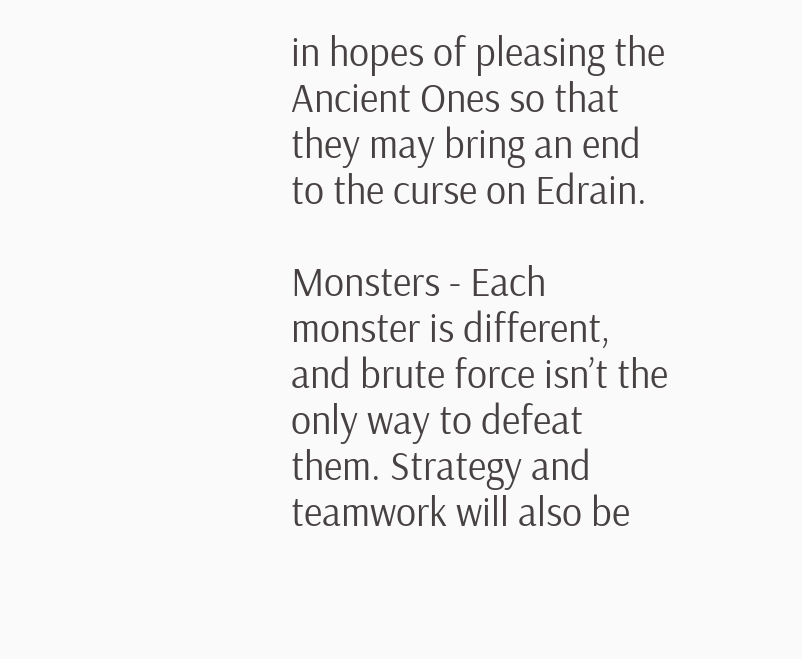in hopes of pleasing the Ancient Ones so that they may bring an end to the curse on Edrain.

Monsters - Each monster is different, and brute force isn’t the only way to defeat them. Strategy and teamwork will also be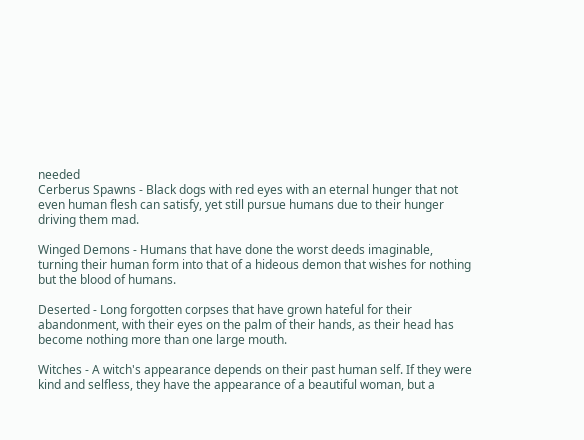needed
Cerberus Spawns - Black dogs with red eyes with an eternal hunger that not even human flesh can satisfy, yet still pursue humans due to their hunger driving them mad.

Winged Demons - Humans that have done the worst deeds imaginable, turning their human form into that of a hideous demon that wishes for nothing but the blood of humans.

Deserted - Long forgotten corpses that have grown hateful for their abandonment, with their eyes on the palm of their hands, as their head has become nothing more than one large mouth.

Witches - A witch's appearance depends on their past human self. If they were kind and selfless, they have the appearance of a beautiful woman, but a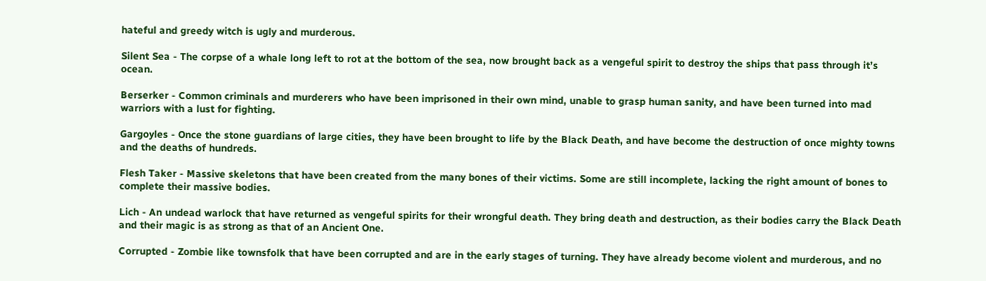hateful and greedy witch is ugly and murderous.

Silent Sea - The corpse of a whale long left to rot at the bottom of the sea, now brought back as a vengeful spirit to destroy the ships that pass through it’s ocean.

Berserker - Common criminals and murderers who have been imprisoned in their own mind, unable to grasp human sanity, and have been turned into mad warriors with a lust for fighting.

Gargoyles - Once the stone guardians of large cities, they have been brought to life by the Black Death, and have become the destruction of once mighty towns and the deaths of hundreds.

Flesh Taker - Massive skeletons that have been created from the many bones of their victims. Some are still incomplete, lacking the right amount of bones to complete their massive bodies.

Lich - An undead warlock that have returned as vengeful spirits for their wrongful death. They bring death and destruction, as their bodies carry the Black Death and their magic is as strong as that of an Ancient One.

Corrupted - Zombie like townsfolk that have been corrupted and are in the early stages of turning. They have already become violent and murderous, and no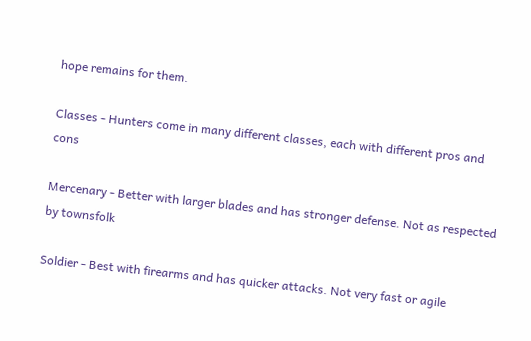hope remains for them.

Classes - Hunters come in many different classes, each with different pros and cons

Mercenary - Better with larger blades and has stronger defense. Not as respected by townsfolk

Soldier - Best with firearms and has quicker attacks. Not very fast or agile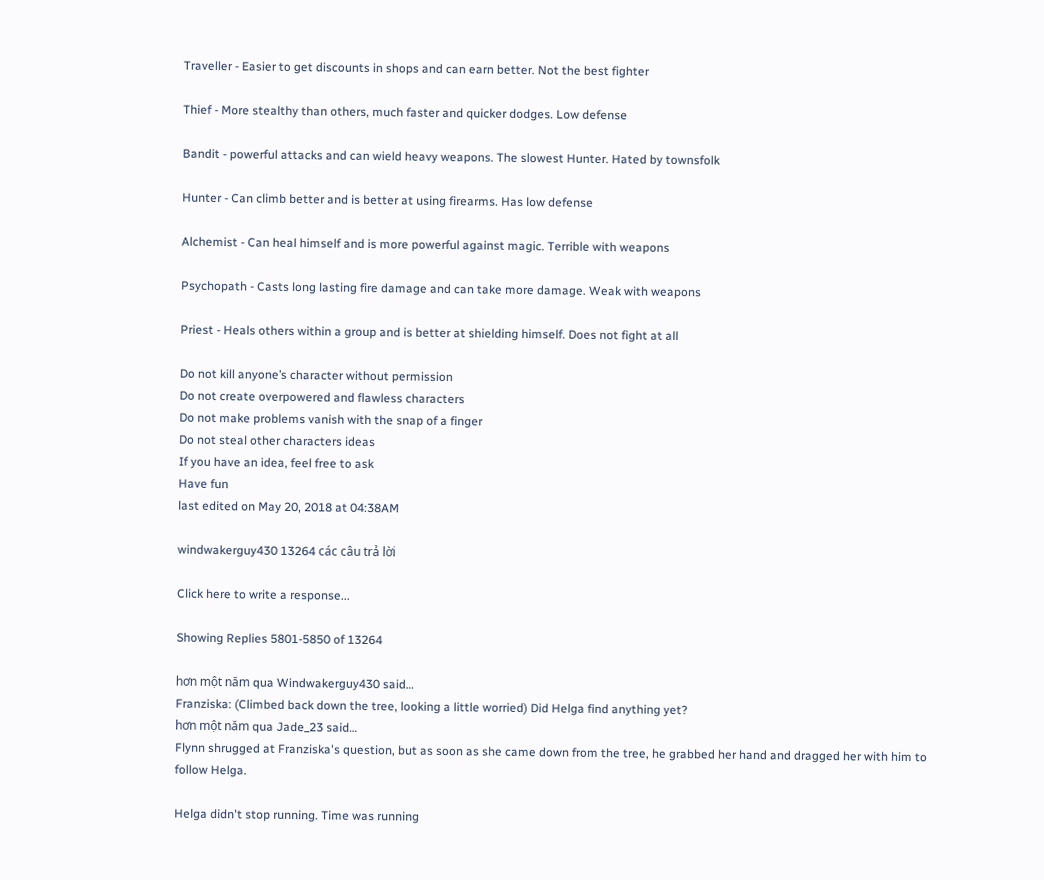Traveller - Easier to get discounts in shops and can earn better. Not the best fighter

Thief - More stealthy than others, much faster and quicker dodges. Low defense

Bandit - powerful attacks and can wield heavy weapons. The slowest Hunter. Hated by townsfolk

Hunter - Can climb better and is better at using firearms. Has low defense

Alchemist - Can heal himself and is more powerful against magic. Terrible with weapons

Psychopath - Casts long lasting fire damage and can take more damage. Weak with weapons

Priest - Heals others within a group and is better at shielding himself. Does not fight at all

Do not kill anyone’s character without permission
Do not create overpowered and flawless characters
Do not make problems vanish with the snap of a finger
Do not steal other characters ideas
If you have an idea, feel free to ask
Have fun
last edited on May 20, 2018 at 04:38AM

windwakerguy430 13264 các câu trả lời

Click here to write a response...

Showing Replies 5801-5850 of 13264

hơn một năm qua Windwakerguy430 said…
Franziska: (Climbed back down the tree, looking a little worried) Did Helga find anything yet?
hơn một năm qua Jade_23 said…
Flynn shrugged at Franziska's question, but as soon as she came down from the tree, he grabbed her hand and dragged her with him to follow Helga.

Helga didn't stop running. Time was running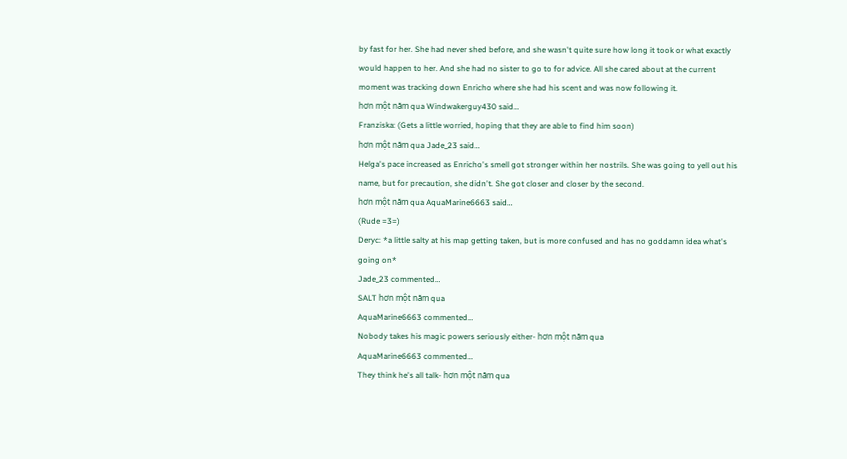by fast for her. She had never shed before, and she wasn't quite sure how long it took or what exactly would happen to her. And she had no sister to go to for advice. All she cared about at the current moment was tracking down Enricho where she had his scent and was now following it.
hơn một năm qua Windwakerguy430 said…
Franziska: (Gets a little worried, hoping that they are able to find him soon)
hơn một năm qua Jade_23 said…
Helga's pace increased as Enricho's smell got stronger within her nostrils. She was going to yell out his name, but for precaution, she didn't. She got closer and closer by the second.
hơn một năm qua AquaMarine6663 said…
(Rude =3=)
Deryc: *a little salty at his map getting taken, but is more confused and has no goddamn idea what's going on*
Jade_23 commented…
SALT hơn một năm qua
AquaMarine6663 commented…
Nobody takes his magic powers seriously either- hơn một năm qua
AquaMarine6663 commented…
They think he's all talk- hơn một năm qua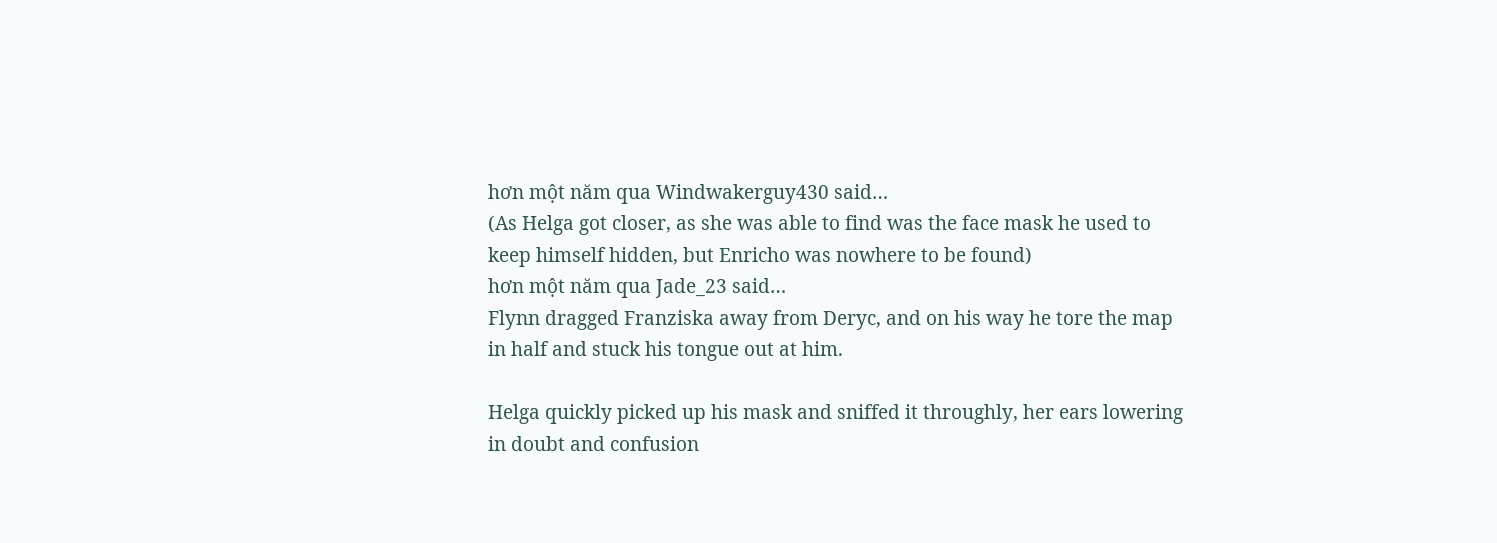hơn một năm qua Windwakerguy430 said…
(As Helga got closer, as she was able to find was the face mask he used to keep himself hidden, but Enricho was nowhere to be found)
hơn một năm qua Jade_23 said…
Flynn dragged Franziska away from Deryc, and on his way he tore the map in half and stuck his tongue out at him.

Helga quickly picked up his mask and sniffed it throughly, her ears lowering in doubt and confusion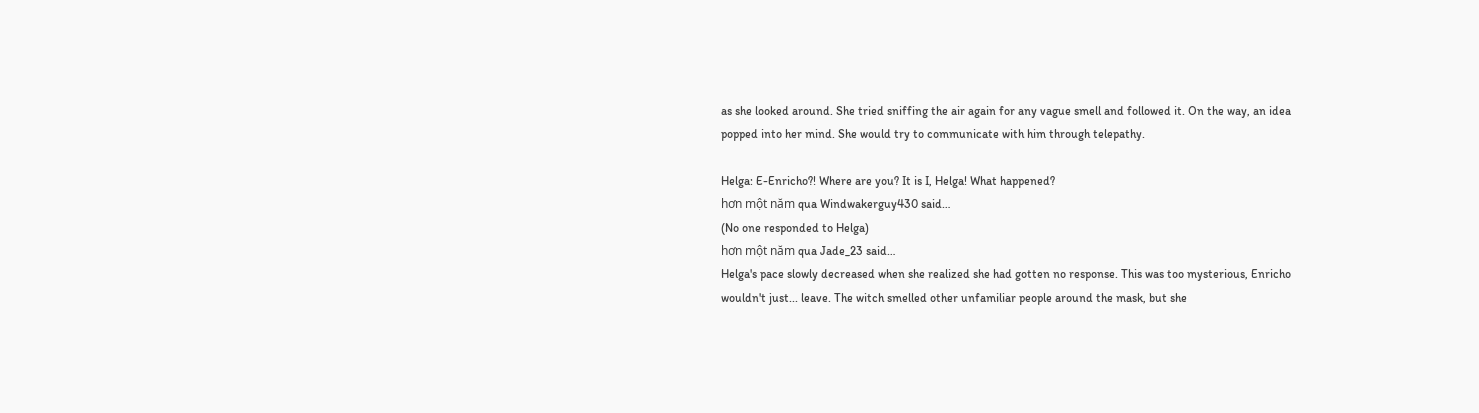as she looked around. She tried sniffing the air again for any vague smell and followed it. On the way, an idea popped into her mind. She would try to communicate with him through telepathy.

Helga: E-Enricho?! Where are you? It is I, Helga! What happened?
hơn một năm qua Windwakerguy430 said…
(No one responded to Helga)
hơn một năm qua Jade_23 said…
Helga's pace slowly decreased when she realized she had gotten no response. This was too mysterious, Enricho wouldn't just... leave. The witch smelled other unfamiliar people around the mask, but she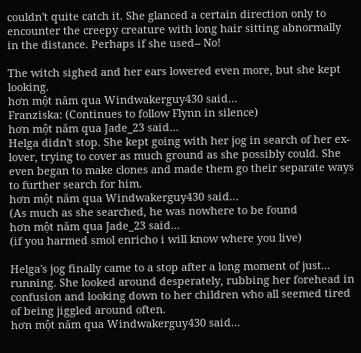couldn't quite catch it. She glanced a certain direction only to encounter the creepy creature with long hair sitting abnormally in the distance. Perhaps if she used-- No!

The witch sighed and her ears lowered even more, but she kept looking.
hơn một năm qua Windwakerguy430 said…
Franziska: (Continues to follow Flynn in silence)
hơn một năm qua Jade_23 said…
Helga didn't stop. She kept going with her jog in search of her ex-lover, trying to cover as much ground as she possibly could. She even began to make clones and made them go their separate ways to further search for him.
hơn một năm qua Windwakerguy430 said…
(As much as she searched, he was nowhere to be found
hơn một năm qua Jade_23 said…
(if you harmed smol enricho i will know where you live)

Helga's jog finally came to a stop after a long moment of just... running. She looked around desperately, rubbing her forehead in confusion and looking down to her children who all seemed tired of being jiggled around often.
hơn một năm qua Windwakerguy430 said…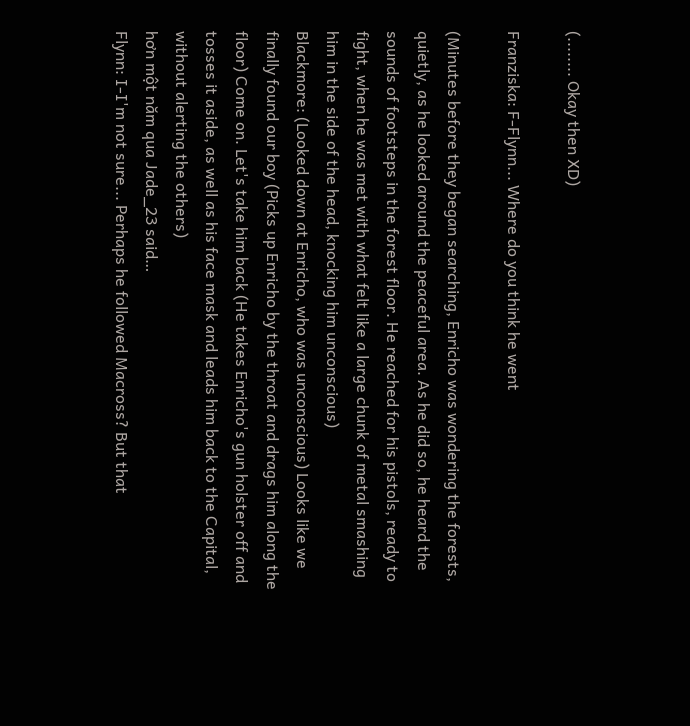(........ Okay then XD)

Franziska: F-Flynn... Where do you think he went

(Minutes before they began searching, Enricho was wondering the forests, quietly, as he looked around the peaceful area. As he did so, he heard the sounds of footsteps in the forest floor. He reached for his pistols, ready to fight, when he was met with what felt like a large chunk of metal smashing him in the side of the head, knocking him unconscious)
Blackmore: (Looked down at Enricho, who was unconscious) Looks like we finally found our boy (Picks up Enricho by the throat and drags him along the floor) Come on. Let's take him back (He takes Enricho's gun holster off and tosses it aside, as well as his face mask and leads him back to the Capital, without alerting the others)
hơn một năm qua Jade_23 said…
Flynn: I-I'm not sure... Perhaps he followed Macross? But that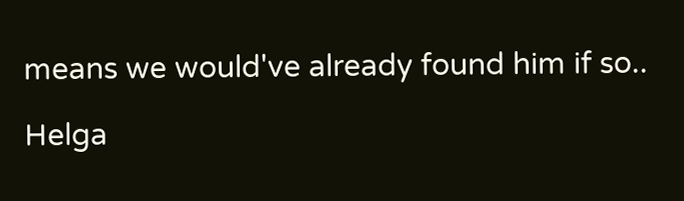means we would've already found him if so..

Helga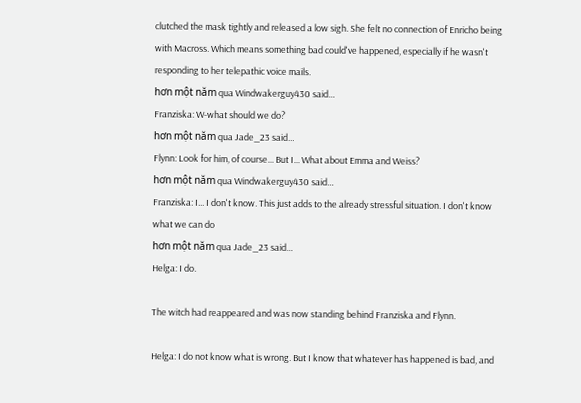clutched the mask tightly and released a low sigh. She felt no connection of Enricho being with Macross. Which means something bad could've happened, especially if he wasn't responding to her telepathic voice mails.
hơn một năm qua Windwakerguy430 said…
Franziska: W-what should we do?
hơn một năm qua Jade_23 said…
Flynn: Look for him, of course... But I... What about Emma and Weiss?
hơn một năm qua Windwakerguy430 said…
Franziska: I... I don't know. This just adds to the already stressful situation. I don't know what we can do
hơn một năm qua Jade_23 said…
Helga: I do.

The witch had reappeared and was now standing behind Franziska and Flynn.

Helga: I do not know what is wrong. But I know that whatever has happened is bad, and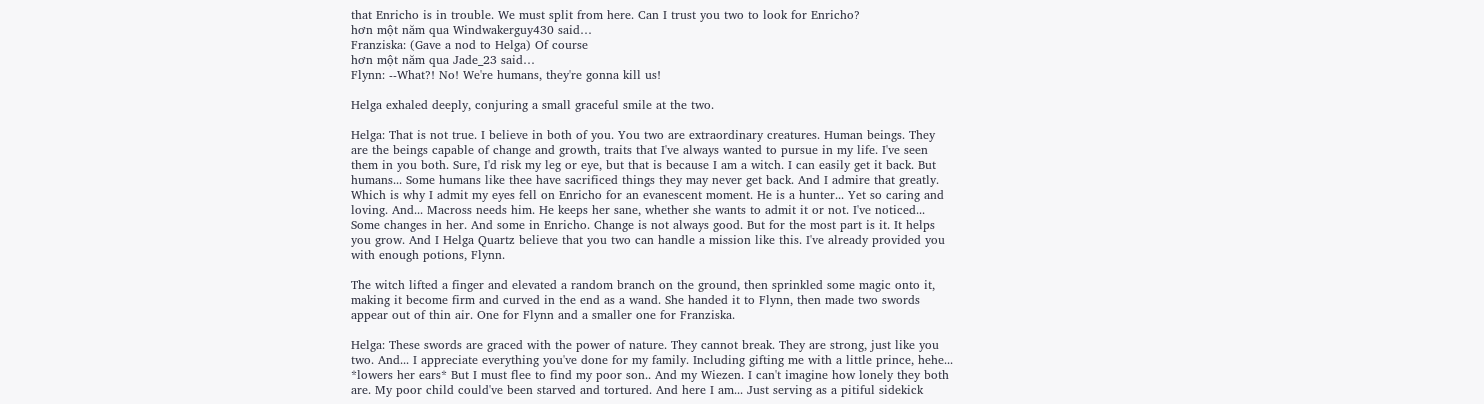that Enricho is in trouble. We must split from here. Can I trust you two to look for Enricho?
hơn một năm qua Windwakerguy430 said…
Franziska: (Gave a nod to Helga) Of course
hơn một năm qua Jade_23 said…
Flynn: --What?! No! We're humans, they're gonna kill us!

Helga exhaled deeply, conjuring a small graceful smile at the two.

Helga: That is not true. I believe in both of you. You two are extraordinary creatures. Human beings. They are the beings capable of change and growth, traits that I've always wanted to pursue in my life. I've seen them in you both. Sure, I'd risk my leg or eye, but that is because I am a witch. I can easily get it back. But humans... Some humans like thee have sacrificed things they may never get back. And I admire that greatly. Which is why I admit my eyes fell on Enricho for an evanescent moment. He is a hunter... Yet so caring and loving. And... Macross needs him. He keeps her sane, whether she wants to admit it or not. I've noticed... Some changes in her. And some in Enricho. Change is not always good. But for the most part is it. It helps you grow. And I Helga Quartz believe that you two can handle a mission like this. I've already provided you with enough potions, Flynn.

The witch lifted a finger and elevated a random branch on the ground, then sprinkled some magic onto it, making it become firm and curved in the end as a wand. She handed it to Flynn, then made two swords appear out of thin air. One for Flynn and a smaller one for Franziska.

Helga: These swords are graced with the power of nature. They cannot break. They are strong, just like you two. And... I appreciate everything you've done for my family. Including gifting me with a little prince, hehe... *lowers her ears* But I must flee to find my poor son.. And my Wiezen. I can't imagine how lonely they both are. My poor child could've been starved and tortured. And here I am... Just serving as a pitiful sidekick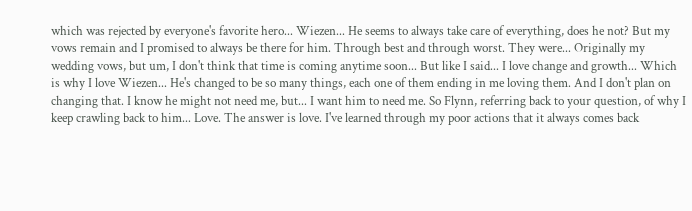which was rejected by everyone's favorite hero... Wiezen... He seems to always take care of everything, does he not? But my vows remain and I promised to always be there for him. Through best and through worst. They were... Originally my wedding vows, but um, I don't think that time is coming anytime soon... But like I said... I love change and growth... Which is why I love Wiezen... He's changed to be so many things, each one of them ending in me loving them. And I don't plan on changing that. I know he might not need me, but... I want him to need me. So Flynn, referring back to your question, of why I keep crawling back to him... Love. The answer is love. I've learned through my poor actions that it always comes back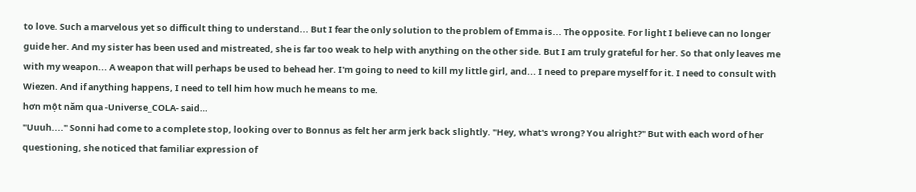to love. Such a marvelous yet so difficult thing to understand... But I fear the only solution to the problem of Emma is... The opposite. For light I believe can no longer guide her. And my sister has been used and mistreated, she is far too weak to help with anything on the other side. But I am truly grateful for her. So that only leaves me with my weapon... A weapon that will perhaps be used to behead her. I'm going to need to kill my little girl, and... I need to prepare myself for it. I need to consult with Wiezen. And if anything happens, I need to tell him how much he means to me.
hơn một năm qua -Universe_COLA- said…
"Uuuh...." Sonni had come to a complete stop, looking over to Bonnus as felt her arm jerk back slightly. "Hey, what's wrong? You alright?" But with each word of her questioning, she noticed that familiar expression of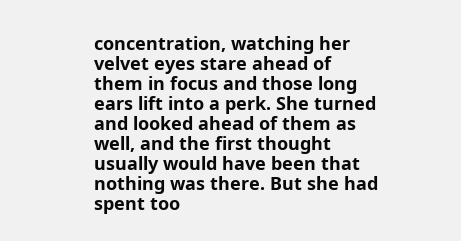concentration, watching her velvet eyes stare ahead of them in focus and those long ears lift into a perk. She turned and looked ahead of them as well, and the first thought usually would have been that nothing was there. But she had spent too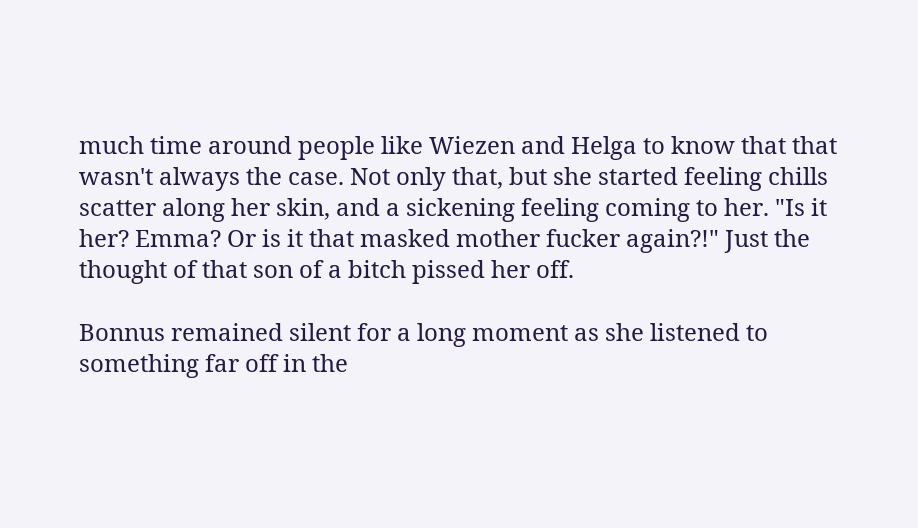much time around people like Wiezen and Helga to know that that wasn't always the case. Not only that, but she started feeling chills scatter along her skin, and a sickening feeling coming to her. "Is it her? Emma? Or is it that masked mother fucker again?!" Just the thought of that son of a bitch pissed her off.

Bonnus remained silent for a long moment as she listened to something far off in the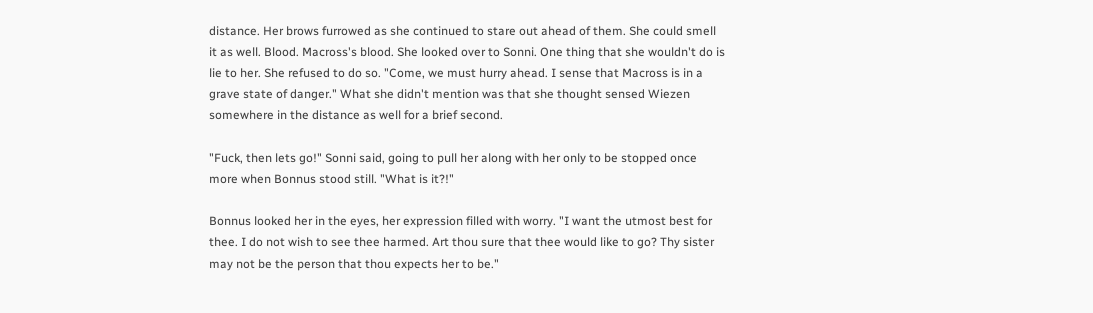distance. Her brows furrowed as she continued to stare out ahead of them. She could smell it as well. Blood. Macross's blood. She looked over to Sonni. One thing that she wouldn't do is lie to her. She refused to do so. "Come, we must hurry ahead. I sense that Macross is in a grave state of danger." What she didn't mention was that she thought sensed Wiezen somewhere in the distance as well for a brief second.

"Fuck, then lets go!" Sonni said, going to pull her along with her only to be stopped once more when Bonnus stood still. "What is it?!"

Bonnus looked her in the eyes, her expression filled with worry. "I want the utmost best for thee. I do not wish to see thee harmed. Art thou sure that thee would like to go? Thy sister may not be the person that thou expects her to be."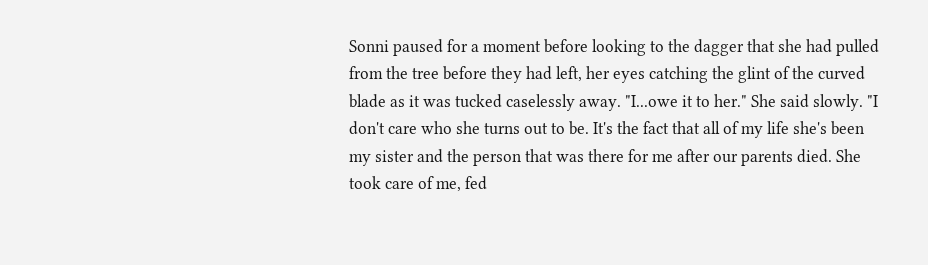Sonni paused for a moment before looking to the dagger that she had pulled from the tree before they had left, her eyes catching the glint of the curved blade as it was tucked caselessly away. "I...owe it to her." She said slowly. "I don't care who she turns out to be. It's the fact that all of my life she's been my sister and the person that was there for me after our parents died. She took care of me, fed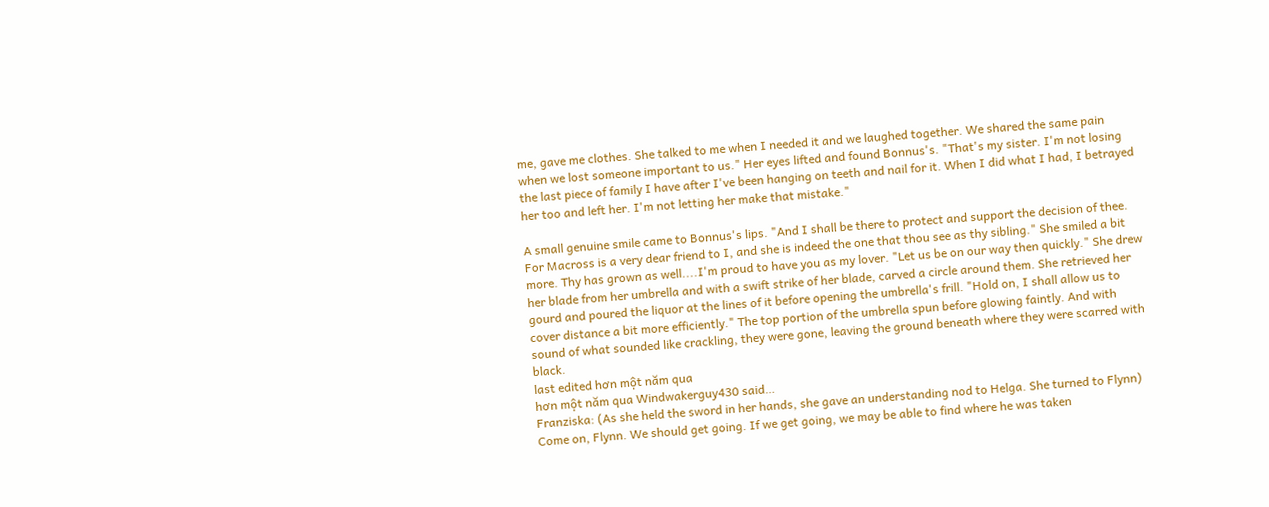me, gave me clothes. She talked to me when I needed it and we laughed together. We shared the same pain when we lost someone important to us." Her eyes lifted and found Bonnus's. "That's my sister. I'm not losing the last piece of family I have after I've been hanging on teeth and nail for it. When I did what I had, I betrayed her too and left her. I'm not letting her make that mistake."

A small genuine smile came to Bonnus's lips. "And I shall be there to protect and support the decision of thee. For Macross is a very dear friend to I, and she is indeed the one that thou see as thy sibling." She smiled a bit more. Thy has grown as well....I'm proud to have you as my lover. "Let us be on our way then quickly." She drew her blade from her umbrella and with a swift strike of her blade, carved a circle around them. She retrieved her gourd and poured the liquor at the lines of it before opening the umbrella's frill. "Hold on, I shall allow us to cover distance a bit more efficiently." The top portion of the umbrella spun before glowing faintly. And with sound of what sounded like crackling, they were gone, leaving the ground beneath where they were scarred with black.
last edited hơn một năm qua
hơn một năm qua Windwakerguy430 said…
Franziska: (As she held the sword in her hands, she gave an understanding nod to Helga. She turned to Flynn) Come on, Flynn. We should get going. If we get going, we may be able to find where he was taken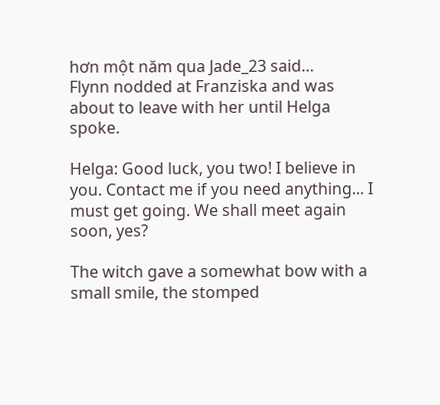hơn một năm qua Jade_23 said…
Flynn nodded at Franziska and was about to leave with her until Helga spoke.

Helga: Good luck, you two! I believe in you. Contact me if you need anything... I must get going. We shall meet again soon, yes?

The witch gave a somewhat bow with a small smile, the stomped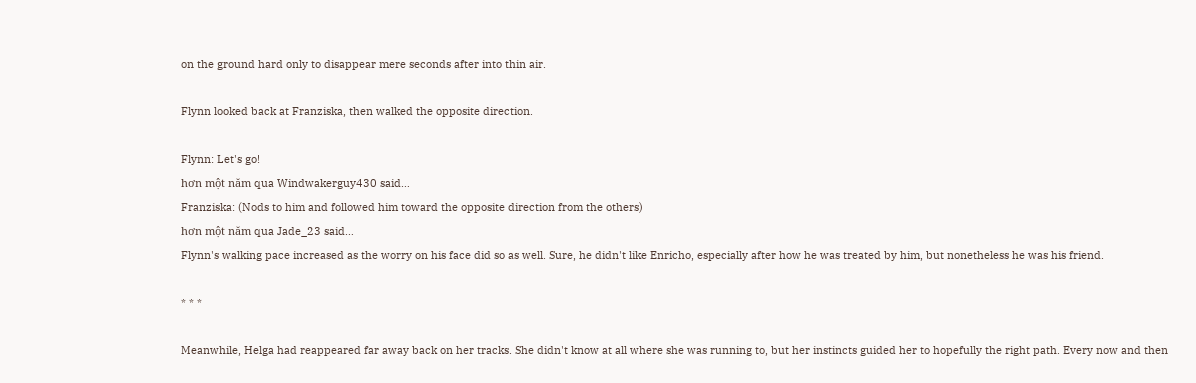on the ground hard only to disappear mere seconds after into thin air.

Flynn looked back at Franziska, then walked the opposite direction.

Flynn: Let's go!
hơn một năm qua Windwakerguy430 said…
Franziska: (Nods to him and followed him toward the opposite direction from the others)
hơn một năm qua Jade_23 said…
Flynn's walking pace increased as the worry on his face did so as well. Sure, he didn't like Enricho, especially after how he was treated by him, but nonetheless he was his friend.

* * *

Meanwhile, Helga had reappeared far away back on her tracks. She didn't know at all where she was running to, but her instincts guided her to hopefully the right path. Every now and then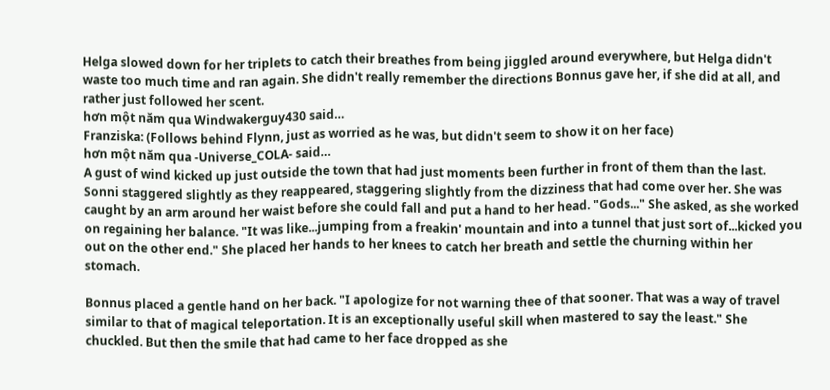Helga slowed down for her triplets to catch their breathes from being jiggled around everywhere, but Helga didn't waste too much time and ran again. She didn't really remember the directions Bonnus gave her, if she did at all, and rather just followed her scent.
hơn một năm qua Windwakerguy430 said…
Franziska: (Follows behind Flynn, just as worried as he was, but didn't seem to show it on her face)
hơn một năm qua -Universe_COLA- said…
A gust of wind kicked up just outside the town that had just moments been further in front of them than the last. Sonni staggered slightly as they reappeared, staggering slightly from the dizziness that had come over her. She was caught by an arm around her waist before she could fall and put a hand to her head. "Gods..." She asked, as she worked on regaining her balance. "It was like...jumping from a freakin' mountain and into a tunnel that just sort of...kicked you out on the other end." She placed her hands to her knees to catch her breath and settle the churning within her stomach.

Bonnus placed a gentle hand on her back. "I apologize for not warning thee of that sooner. That was a way of travel similar to that of magical teleportation. It is an exceptionally useful skill when mastered to say the least." She chuckled. But then the smile that had came to her face dropped as she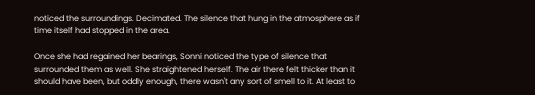noticed the surroundings. Decimated. The silence that hung in the atmosphere as if time itself had stopped in the area.

Once she had regained her bearings, Sonni noticed the type of silence that surrounded them as well. She straightened herself. The air there felt thicker than it should have been, but oddly enough, there wasn't any sort of smell to it. At least to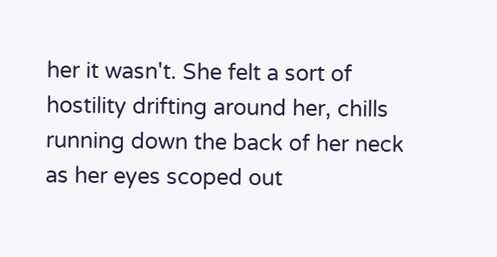her it wasn't. She felt a sort of hostility drifting around her, chills running down the back of her neck as her eyes scoped out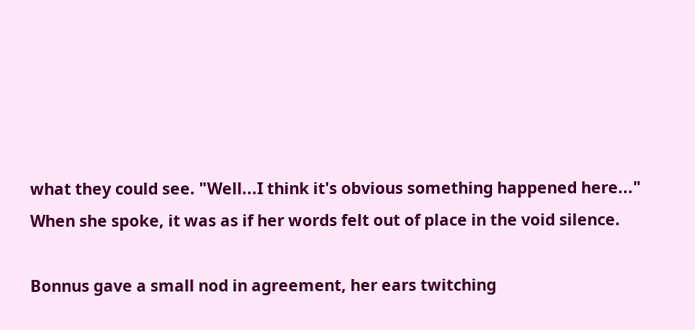what they could see. "Well...I think it's obvious something happened here..." When she spoke, it was as if her words felt out of place in the void silence.

Bonnus gave a small nod in agreement, her ears twitching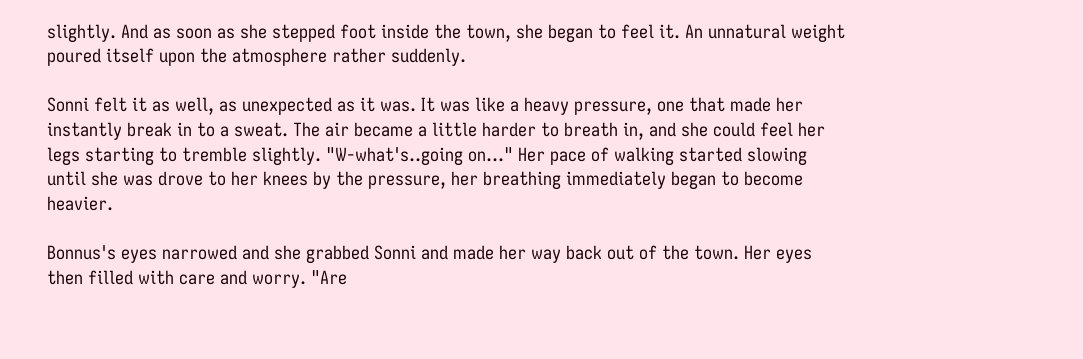slightly. And as soon as she stepped foot inside the town, she began to feel it. An unnatural weight poured itself upon the atmosphere rather suddenly.

Sonni felt it as well, as unexpected as it was. It was like a heavy pressure, one that made her instantly break in to a sweat. The air became a little harder to breath in, and she could feel her legs starting to tremble slightly. "W-what's..going on..." Her pace of walking started slowing until she was drove to her knees by the pressure, her breathing immediately began to become heavier.

Bonnus's eyes narrowed and she grabbed Sonni and made her way back out of the town. Her eyes then filled with care and worry. "Are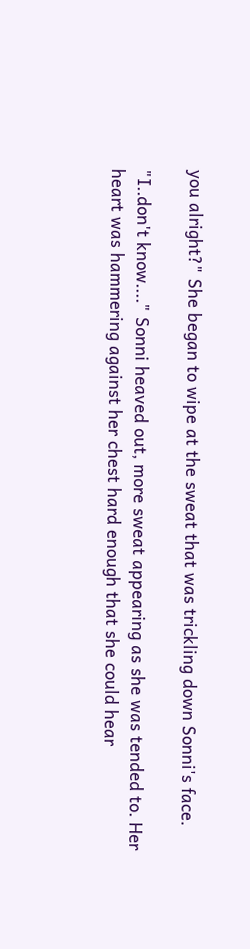you alright?" She began to wipe at the sweat that was trickling down Sonni's face.

"I..don't know...." Sonni heaved out, more sweat appearing as she was tended to. Her heart was hammering against her chest hard enough that she could hear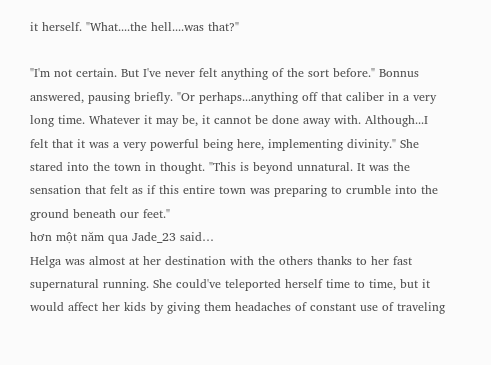it herself. "What....the hell....was that?"

"I'm not certain. But I've never felt anything of the sort before." Bonnus answered, pausing briefly. "Or perhaps...anything off that caliber in a very long time. Whatever it may be, it cannot be done away with. Although...I felt that it was a very powerful being here, implementing divinity." She stared into the town in thought. "This is beyond unnatural. It was the sensation that felt as if this entire town was preparing to crumble into the ground beneath our feet."
hơn một năm qua Jade_23 said…
Helga was almost at her destination with the others thanks to her fast supernatural running. She could've teleported herself time to time, but it would affect her kids by giving them headaches of constant use of traveling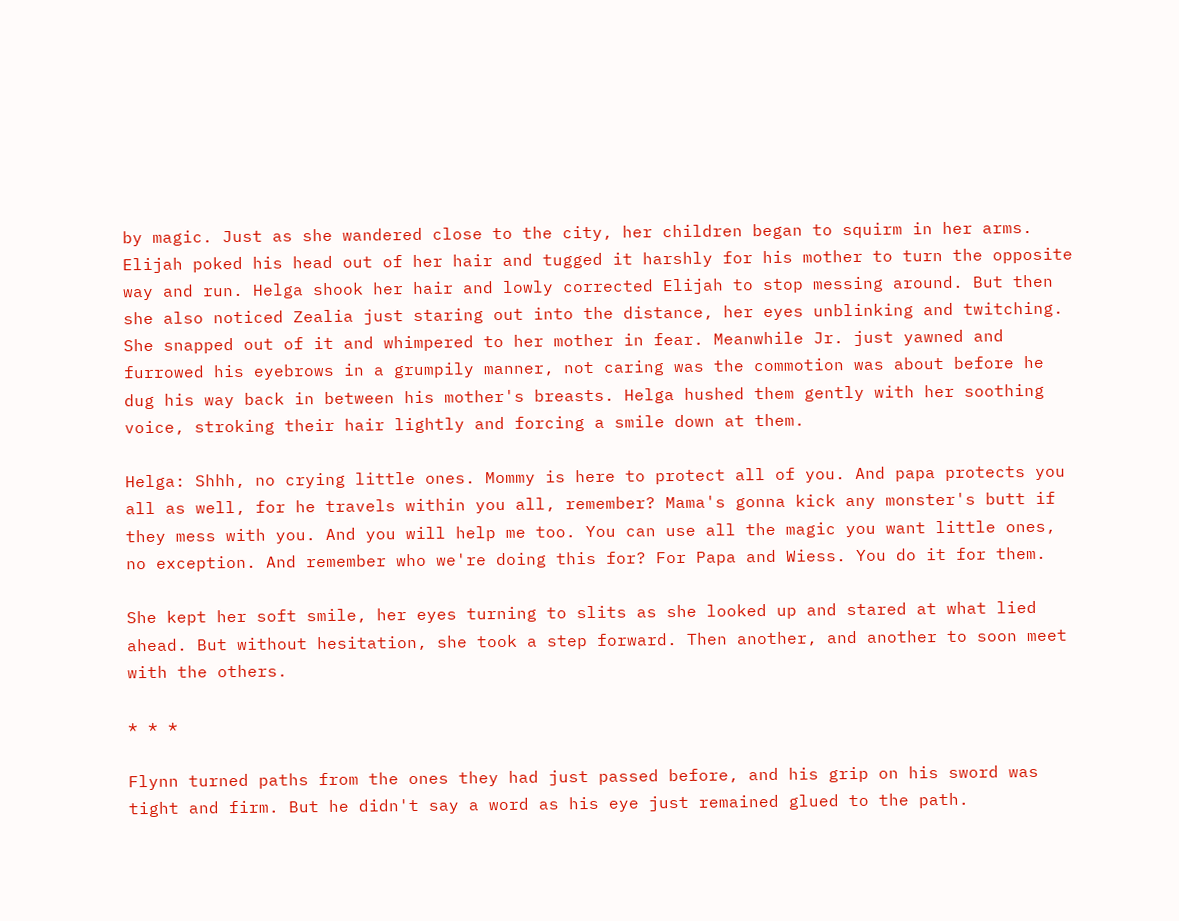by magic. Just as she wandered close to the city, her children began to squirm in her arms. Elijah poked his head out of her hair and tugged it harshly for his mother to turn the opposite way and run. Helga shook her hair and lowly corrected Elijah to stop messing around. But then she also noticed Zealia just staring out into the distance, her eyes unblinking and twitching. She snapped out of it and whimpered to her mother in fear. Meanwhile Jr. just yawned and furrowed his eyebrows in a grumpily manner, not caring was the commotion was about before he dug his way back in between his mother's breasts. Helga hushed them gently with her soothing voice, stroking their hair lightly and forcing a smile down at them.

Helga: Shhh, no crying little ones. Mommy is here to protect all of you. And papa protects you all as well, for he travels within you all, remember? Mama's gonna kick any monster's butt if they mess with you. And you will help me too. You can use all the magic you want little ones, no exception. And remember who we're doing this for? For Papa and Wiess. You do it for them.

She kept her soft smile, her eyes turning to slits as she looked up and stared at what lied ahead. But without hesitation, she took a step forward. Then another, and another to soon meet with the others.

* * *

Flynn turned paths from the ones they had just passed before, and his grip on his sword was tight and firm. But he didn't say a word as his eye just remained glued to the path.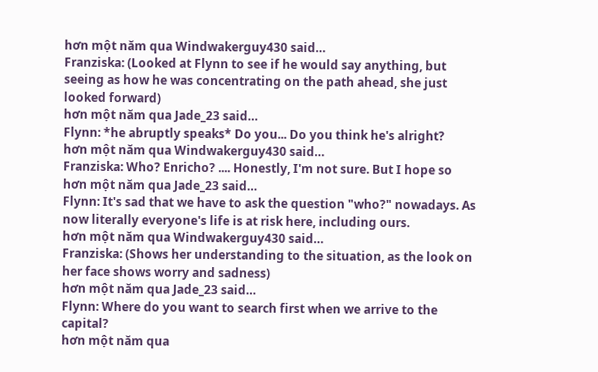hơn một năm qua Windwakerguy430 said…
Franziska: (Looked at Flynn to see if he would say anything, but seeing as how he was concentrating on the path ahead, she just looked forward)
hơn một năm qua Jade_23 said…
Flynn: *he abruptly speaks* Do you... Do you think he's alright?
hơn một năm qua Windwakerguy430 said…
Franziska: Who? Enricho? .... Honestly, I'm not sure. But I hope so
hơn một năm qua Jade_23 said…
Flynn: It's sad that we have to ask the question "who?" nowadays. As now literally everyone's life is at risk here, including ours.
hơn một năm qua Windwakerguy430 said…
Franziska: (Shows her understanding to the situation, as the look on her face shows worry and sadness)
hơn một năm qua Jade_23 said…
Flynn: Where do you want to search first when we arrive to the capital?
hơn một năm qua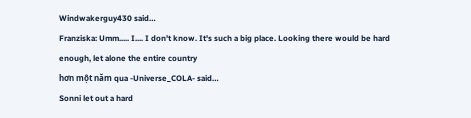Windwakerguy430 said…
Franziska: Umm..... I.... I don't know. It's such a big place. Looking there would be hard enough, let alone the entire country
hơn một năm qua -Universe_COLA- said…
Sonni let out a hard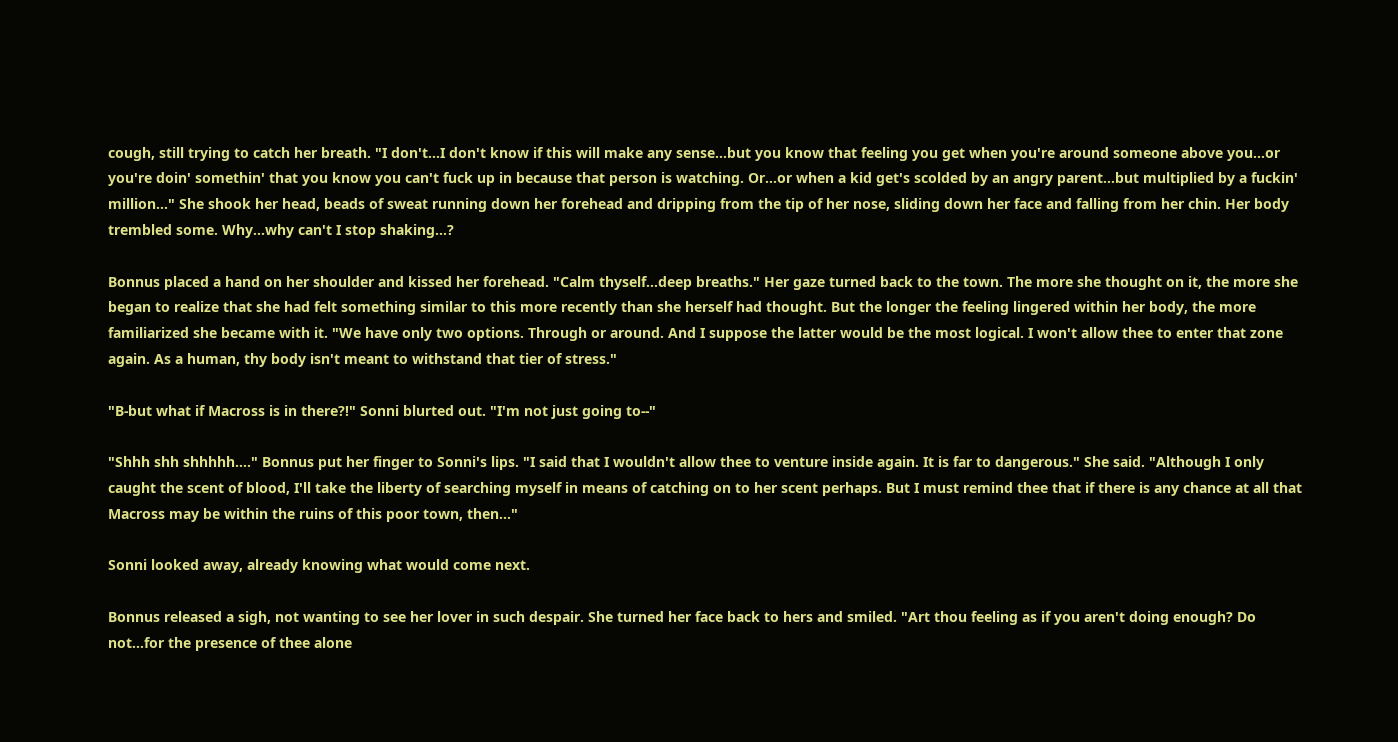cough, still trying to catch her breath. "I don't...I don't know if this will make any sense...but you know that feeling you get when you're around someone above you...or you're doin' somethin' that you know you can't fuck up in because that person is watching. Or...or when a kid get's scolded by an angry parent...but multiplied by a fuckin' million..." She shook her head, beads of sweat running down her forehead and dripping from the tip of her nose, sliding down her face and falling from her chin. Her body trembled some. Why...why can't I stop shaking...?

Bonnus placed a hand on her shoulder and kissed her forehead. "Calm thyself...deep breaths." Her gaze turned back to the town. The more she thought on it, the more she began to realize that she had felt something similar to this more recently than she herself had thought. But the longer the feeling lingered within her body, the more familiarized she became with it. "We have only two options. Through or around. And I suppose the latter would be the most logical. I won't allow thee to enter that zone again. As a human, thy body isn't meant to withstand that tier of stress."

"B-but what if Macross is in there?!" Sonni blurted out. "I'm not just going to--"

"Shhh shh shhhhh...." Bonnus put her finger to Sonni's lips. "I said that I wouldn't allow thee to venture inside again. It is far to dangerous." She said. "Although I only caught the scent of blood, I'll take the liberty of searching myself in means of catching on to her scent perhaps. But I must remind thee that if there is any chance at all that Macross may be within the ruins of this poor town, then..."

Sonni looked away, already knowing what would come next.

Bonnus released a sigh, not wanting to see her lover in such despair. She turned her face back to hers and smiled. "Art thou feeling as if you aren't doing enough? Do not...for the presence of thee alone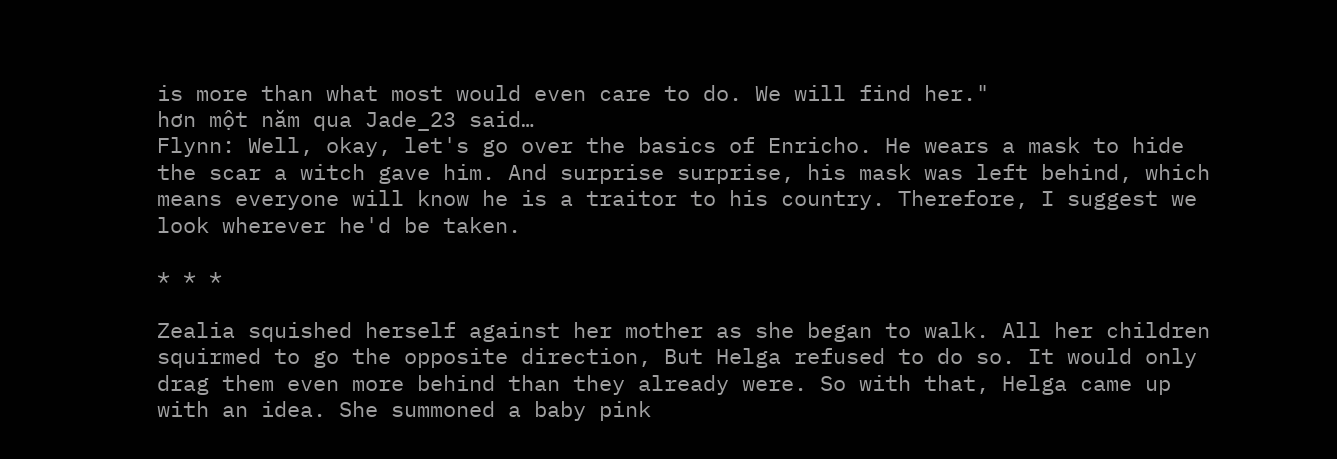is more than what most would even care to do. We will find her."
hơn một năm qua Jade_23 said…
Flynn: Well, okay, let's go over the basics of Enricho. He wears a mask to hide the scar a witch gave him. And surprise surprise, his mask was left behind, which means everyone will know he is a traitor to his country. Therefore, I suggest we look wherever he'd be taken.

* * *

Zealia squished herself against her mother as she began to walk. All her children squirmed to go the opposite direction, But Helga refused to do so. It would only drag them even more behind than they already were. So with that, Helga came up with an idea. She summoned a baby pink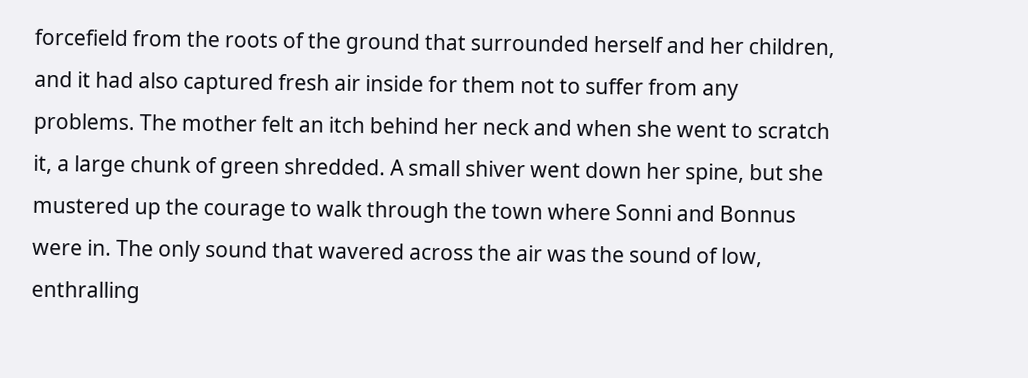forcefield from the roots of the ground that surrounded herself and her children, and it had also captured fresh air inside for them not to suffer from any problems. The mother felt an itch behind her neck and when she went to scratch it, a large chunk of green shredded. A small shiver went down her spine, but she mustered up the courage to walk through the town where Sonni and Bonnus were in. The only sound that wavered across the air was the sound of low, enthralling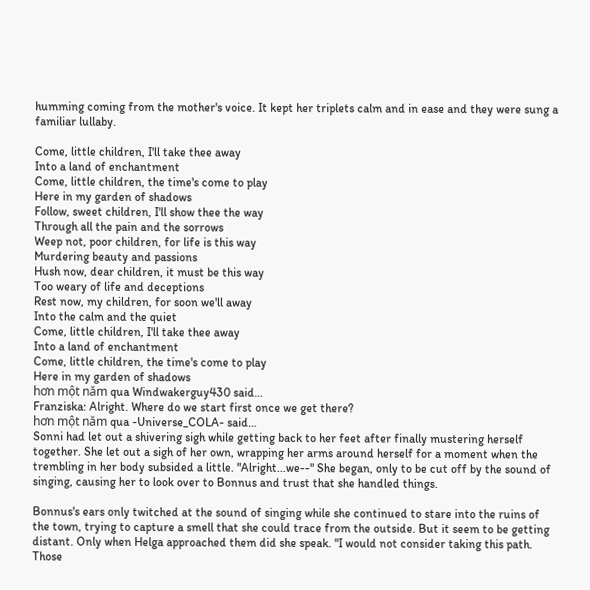humming coming from the mother's voice. It kept her triplets calm and in ease and they were sung a familiar lullaby.

Come, little children, I'll take thee away
Into a land of enchantment
Come, little children, the time's come to play
Here in my garden of shadows
Follow, sweet children, I'll show thee the way
Through all the pain and the sorrows
Weep not, poor children, for life is this way
Murdering beauty and passions
Hush now, dear children, it must be this way
Too weary of life and deceptions
Rest now, my children, for soon we'll away
Into the calm and the quiet
Come, little children, I'll take thee away
Into a land of enchantment
Come, little children, the time's come to play
Here in my garden of shadows
hơn một năm qua Windwakerguy430 said…
Franziska: Alright. Where do we start first once we get there?
hơn một năm qua -Universe_COLA- said…
Sonni had let out a shivering sigh while getting back to her feet after finally mustering herself together. She let out a sigh of her own, wrapping her arms around herself for a moment when the trembling in her body subsided a little. "Alright...we--" She began, only to be cut off by the sound of singing, causing her to look over to Bonnus and trust that she handled things.

Bonnus's ears only twitched at the sound of singing while she continued to stare into the ruins of the town, trying to capture a smell that she could trace from the outside. But it seem to be getting distant. Only when Helga approached them did she speak. "I would not consider taking this path. Those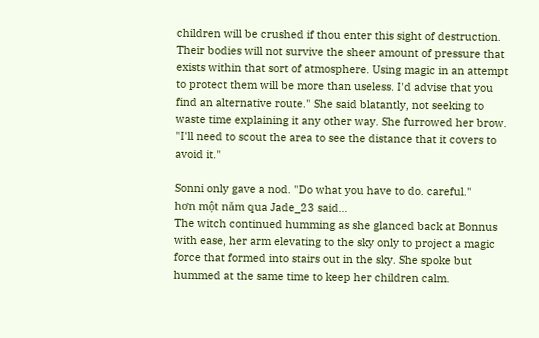children will be crushed if thou enter this sight of destruction. Their bodies will not survive the sheer amount of pressure that exists within that sort of atmosphere. Using magic in an attempt to protect them will be more than useless. I'd advise that you find an alternative route." She said blatantly, not seeking to waste time explaining it any other way. She furrowed her brow. "I'll need to scout the area to see the distance that it covers to avoid it."

Sonni only gave a nod. "Do what you have to do. careful."
hơn một năm qua Jade_23 said…
The witch continued humming as she glanced back at Bonnus with ease, her arm elevating to the sky only to project a magic force that formed into stairs out in the sky. She spoke but hummed at the same time to keep her children calm.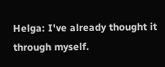Helga: I've already thought it through myself.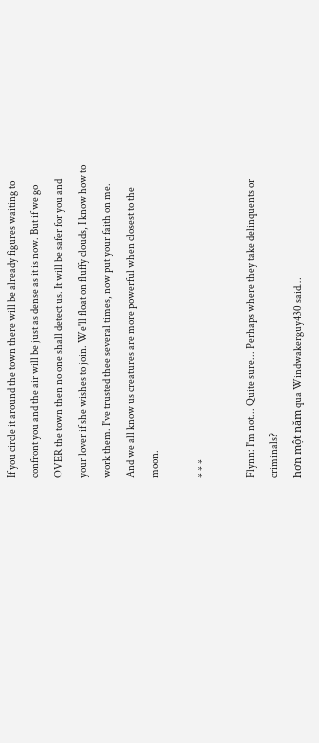If you circle it around the town there will be already figures waiting to confront you and the air will be just as dense as it is now. But if we go OVER the town then no one shall detect us. It will be safer for you and your lover if she wishes to join. We'll float on fluffy clouds, I know how to work them. I've trusted thee several times, now put your faith on me. And we all know us creatures are more powerful when closest to the moon.

* * *

Flynn: I'm not... Quite sure... Perhaps where they take delinquents or criminals?
hơn một năm qua Windwakerguy430 said…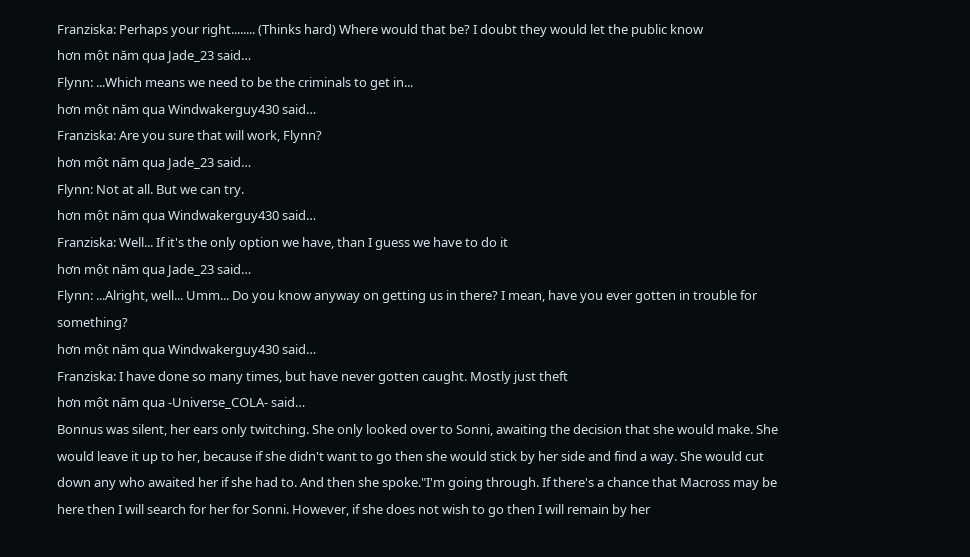Franziska: Perhaps your right........ (Thinks hard) Where would that be? I doubt they would let the public know
hơn một năm qua Jade_23 said…
Flynn: ...Which means we need to be the criminals to get in...
hơn một năm qua Windwakerguy430 said…
Franziska: Are you sure that will work, Flynn?
hơn một năm qua Jade_23 said…
Flynn: Not at all. But we can try.
hơn một năm qua Windwakerguy430 said…
Franziska: Well... If it's the only option we have, than I guess we have to do it
hơn một năm qua Jade_23 said…
Flynn: ...Alright, well... Umm... Do you know anyway on getting us in there? I mean, have you ever gotten in trouble for something?
hơn một năm qua Windwakerguy430 said…
Franziska: I have done so many times, but have never gotten caught. Mostly just theft
hơn một năm qua -Universe_COLA- said…
Bonnus was silent, her ears only twitching. She only looked over to Sonni, awaiting the decision that she would make. She would leave it up to her, because if she didn't want to go then she would stick by her side and find a way. She would cut down any who awaited her if she had to. And then she spoke."I'm going through. If there's a chance that Macross may be here then I will search for her for Sonni. However, if she does not wish to go then I will remain by her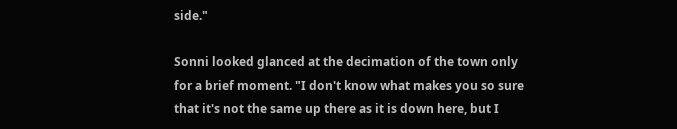side."

Sonni looked glanced at the decimation of the town only for a brief moment. "I don't know what makes you so sure that it's not the same up there as it is down here, but I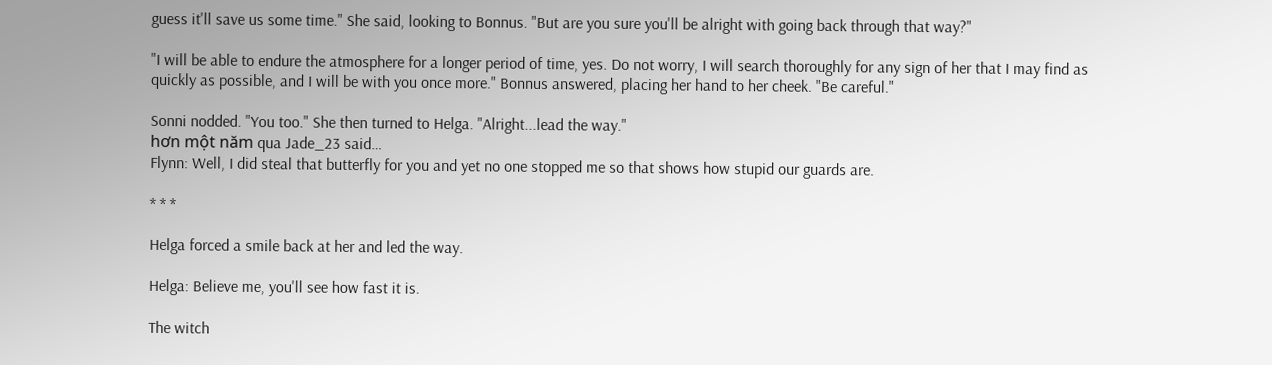guess it'll save us some time." She said, looking to Bonnus. "But are you sure you'll be alright with going back through that way?"

"I will be able to endure the atmosphere for a longer period of time, yes. Do not worry, I will search thoroughly for any sign of her that I may find as quickly as possible, and I will be with you once more." Bonnus answered, placing her hand to her cheek. "Be careful."

Sonni nodded. "You too." She then turned to Helga. "Alright...lead the way."
hơn một năm qua Jade_23 said…
Flynn: Well, I did steal that butterfly for you and yet no one stopped me so that shows how stupid our guards are.

* * *

Helga forced a smile back at her and led the way.

Helga: Believe me, you'll see how fast it is.

The witch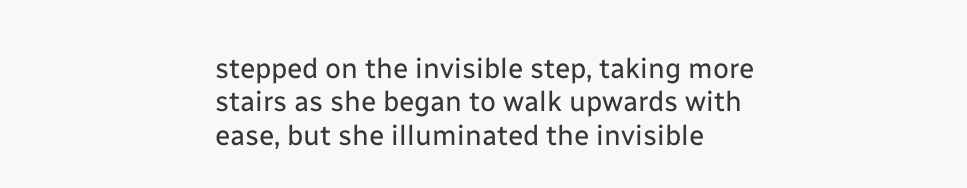stepped on the invisible step, taking more stairs as she began to walk upwards with ease, but she illuminated the invisible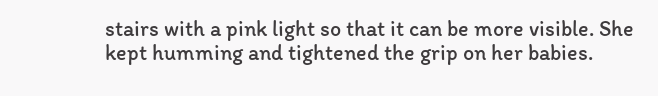stairs with a pink light so that it can be more visible. She kept humming and tightened the grip on her babies.